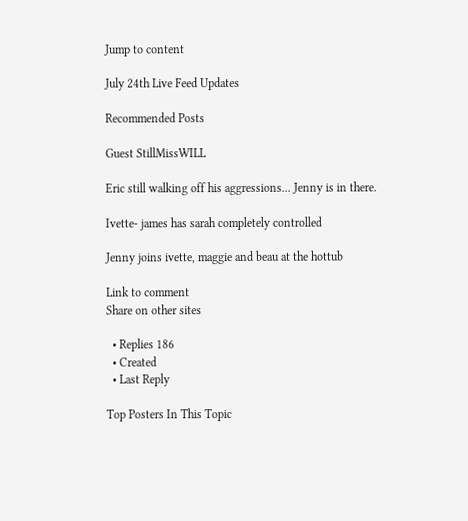Jump to content

July 24th Live Feed Updates

Recommended Posts

Guest StillMissWILL

Eric still walking off his aggressions... Jenny is in there.

Ivette- james has sarah completely controlled

Jenny joins ivette, maggie and beau at the hottub

Link to comment
Share on other sites

  • Replies 186
  • Created
  • Last Reply

Top Posters In This Topic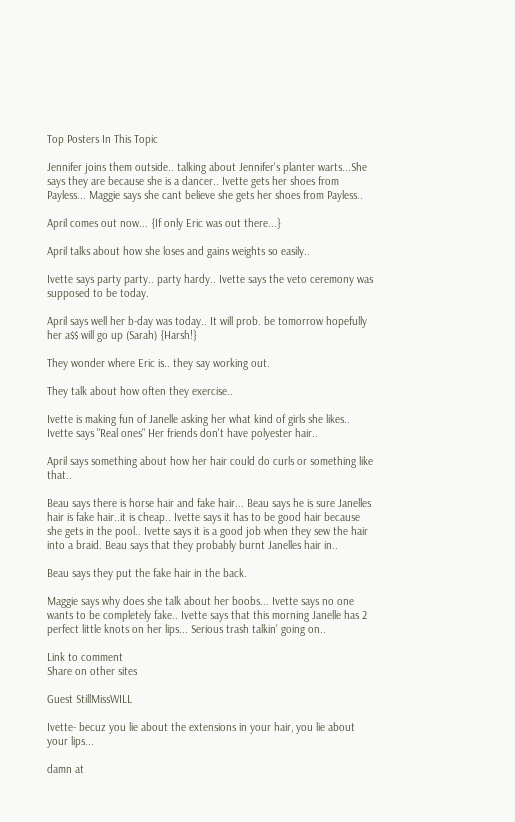Top Posters In This Topic

Jennifer joins them outside.. talking about Jennifer's planter warts...She says they are because she is a dancer.. Ivette gets her shoes from Payless... Maggie says she cant believe she gets her shoes from Payless..

April comes out now... {If only Eric was out there...}

April talks about how she loses and gains weights so easily..

Ivette says party party.. party hardy.. Ivette says the veto ceremony was supposed to be today.

April says well her b-day was today.. It will prob. be tomorrow hopefully her a$$ will go up (Sarah) {Harsh!}

They wonder where Eric is.. they say working out.

They talk about how often they exercise..

Ivette is making fun of Janelle asking her what kind of girls she likes.. Ivette says "Real ones" Her friends don't have polyester hair..

April says something about how her hair could do curls or something like that..

Beau says there is horse hair and fake hair... Beau says he is sure Janelles hair is fake hair..it is cheap.. Ivette says it has to be good hair because she gets in the pool.. Ivette says it is a good job when they sew the hair into a braid. Beau says that they probably burnt Janelles hair in..

Beau says they put the fake hair in the back.

Maggie says why does she talk about her boobs... Ivette says no one wants to be completely fake.. Ivette says that this morning Janelle has 2 perfect little knots on her lips... Serious trash talkin' going on..

Link to comment
Share on other sites

Guest StillMissWILL

Ivette- becuz you lie about the extensions in your hair, you lie about your lips...

damn at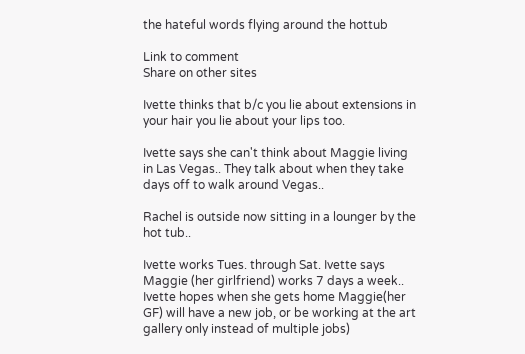the hateful words flying around the hottub

Link to comment
Share on other sites

Ivette thinks that b/c you lie about extensions in your hair you lie about your lips too.

Ivette says she can't think about Maggie living in Las Vegas.. They talk about when they take days off to walk around Vegas..

Rachel is outside now sitting in a lounger by the hot tub..

Ivette works Tues. through Sat. Ivette says Maggie (her girlfriend) works 7 days a week.. Ivette hopes when she gets home Maggie(her GF) will have a new job, or be working at the art gallery only instead of multiple jobs)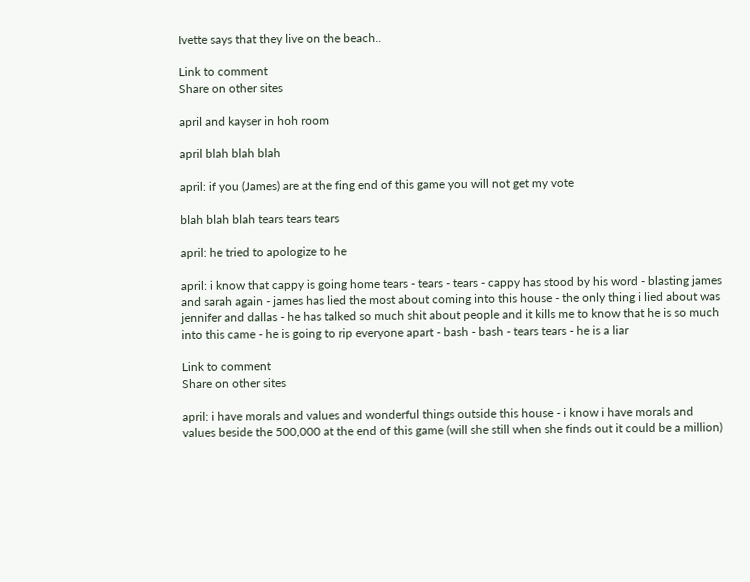Ivette says that they live on the beach..

Link to comment
Share on other sites

april and kayser in hoh room

april blah blah blah

april: if you (James) are at the fing end of this game you will not get my vote

blah blah blah tears tears tears

april: he tried to apologize to he

april: i know that cappy is going home tears - tears - tears - cappy has stood by his word - blasting james and sarah again - james has lied the most about coming into this house - the only thing i lied about was jennifer and dallas - he has talked so much shit about people and it kills me to know that he is so much into this came - he is going to rip everyone apart - bash - bash - tears tears - he is a liar

Link to comment
Share on other sites

april: i have morals and values and wonderful things outside this house - i know i have morals and values beside the 500,000 at the end of this game (will she still when she finds out it could be a million)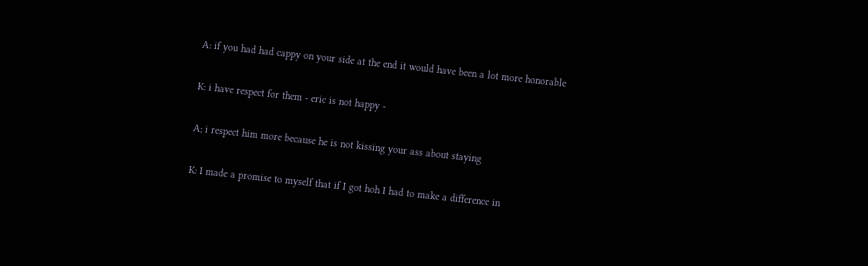A: if you had had cappy on your side at the end it would have been a lot more honorable

K: i have respect for them - eric is not happy -

A; i respect him more because he is not kissing your ass about staying

K: I made a promise to myself that if I got hoh I had to make a difference in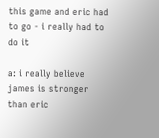this game and eric had to go - i really had to do it

a: i really believe james is stronger than eric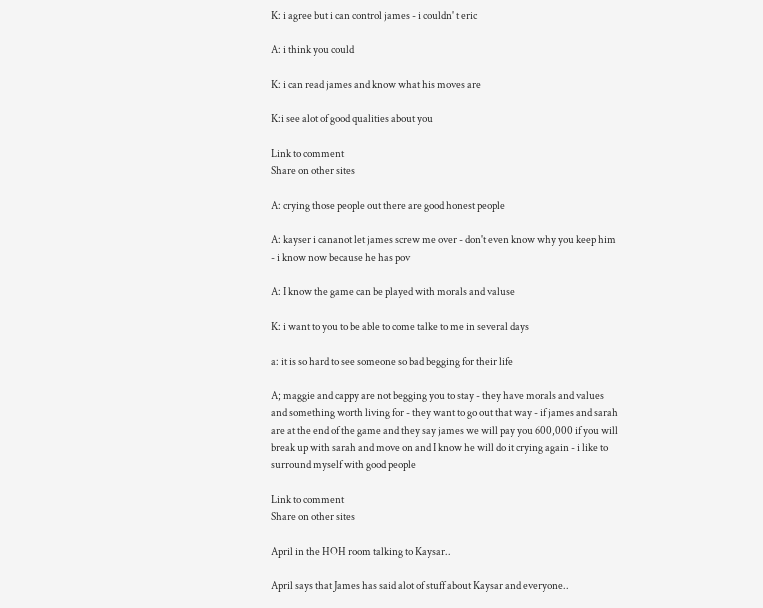K: i agree but i can control james - i couldn' t eric

A: i think you could

K: i can read james and know what his moves are

K:i see alot of good qualities about you

Link to comment
Share on other sites

A: crying those people out there are good honest people

A: kayser i cananot let james screw me over - don't even know why you keep him - i know now because he has pov

A: I know the game can be played with morals and valuse

K: i want to you to be able to come talke to me in several days

a: it is so hard to see someone so bad begging for their life

A; maggie and cappy are not begging you to stay - they have morals and values and something worth living for - they want to go out that way - if james and sarah are at the end of the game and they say james we will pay you 600,000 if you will break up with sarah and move on and I know he will do it crying again - i like to surround myself with good people

Link to comment
Share on other sites

April in the HOH room talking to Kaysar..

April says that James has said alot of stuff about Kaysar and everyone..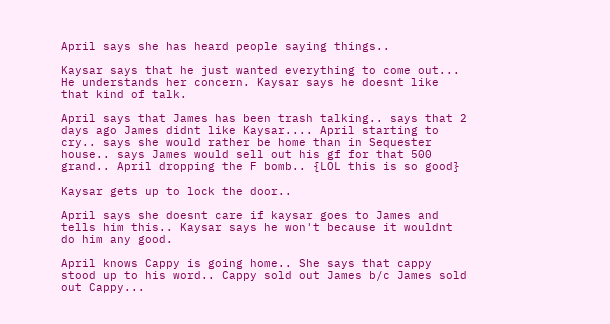April says she has heard people saying things..

Kaysar says that he just wanted everything to come out... He understands her concern. Kaysar says he doesnt like that kind of talk.

April says that James has been trash talking.. says that 2 days ago James didnt like Kaysar.... April starting to cry.. says she would rather be home than in Sequester house.. says James would sell out his gf for that 500 grand.. April dropping the F bomb.. {LOL this is so good}

Kaysar gets up to lock the door..

April says she doesnt care if kaysar goes to James and tells him this.. Kaysar says he won't because it wouldnt do him any good.

April knows Cappy is going home.. She says that cappy stood up to his word.. Cappy sold out James b/c James sold out Cappy...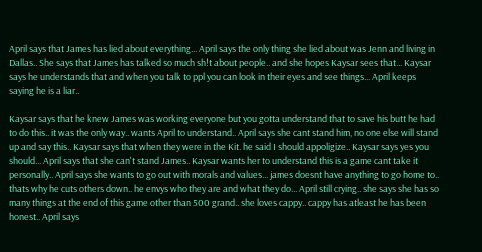April says that James has lied about everything... April says the only thing she lied about was Jenn and living in Dallas.. She says that James has talked so much sh!t about people.. and she hopes Kaysar sees that... Kaysar says he understands that and when you talk to ppl you can look in their eyes and see things... April keeps saying he is a liar..

Kaysar says that he knew James was working everyone but you gotta understand that to save his butt he had to do this.. it was the only way.. wants April to understand.. April says she cant stand him, no one else will stand up and say this.. Kaysar says that when they were in the Kit. he said I should appoligize.. Kaysar says yes you should... April says that she can't stand James.. Kaysar wants her to understand this is a game cant take it personally.. April says she wants to go out with morals and values... james doesnt have anything to go home to.. thats why he cuts others down.. he envys who they are and what they do... April still crying.. she says she has so many things at the end of this game other than 500 grand.. she loves cappy.. cappy has atleast he has been honest.. April says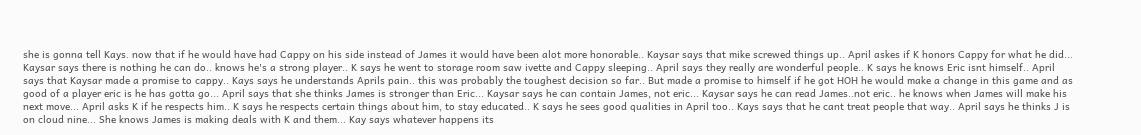she is gonna tell Kays. now that if he would have had Cappy on his side instead of James it would have been alot more honorable.. Kaysar says that mike screwed things up.. April askes if K honors Cappy for what he did... Kaysar says there is nothing he can do.. knows he's a strong player.. K says he went to storage room saw ivette and Cappy sleeping.. April says they really are wonderful people.. K says he knows Eric isnt himself.. April says that Kaysar made a promise to cappy.. Kays says he understands Aprils pain.. this was probably the toughest decision so far.. But made a promise to himself if he got HOH he would make a change in this game and as good of a player eric is he has gotta go... April says that she thinks James is stronger than Eric... Kaysar says he can contain James, not eric... Kaysar says he can read James..not eric.. he knows when James will make his next move... April asks K if he respects him.. K says he respects certain things about him, to stay educated.. K says he sees good qualities in April too.. Kays says that he cant treat people that way.. April says he thinks J is on cloud nine... She knows James is making deals with K and them... Kay says whatever happens its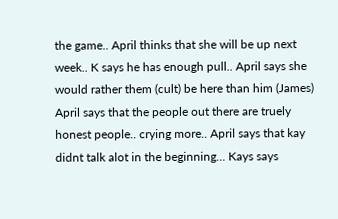the game.. April thinks that she will be up next week.. K says he has enough pull.. April says she would rather them (cult) be here than him (James) April says that the people out there are truely honest people.. crying more.. April says that kay didnt talk alot in the beginning... Kays says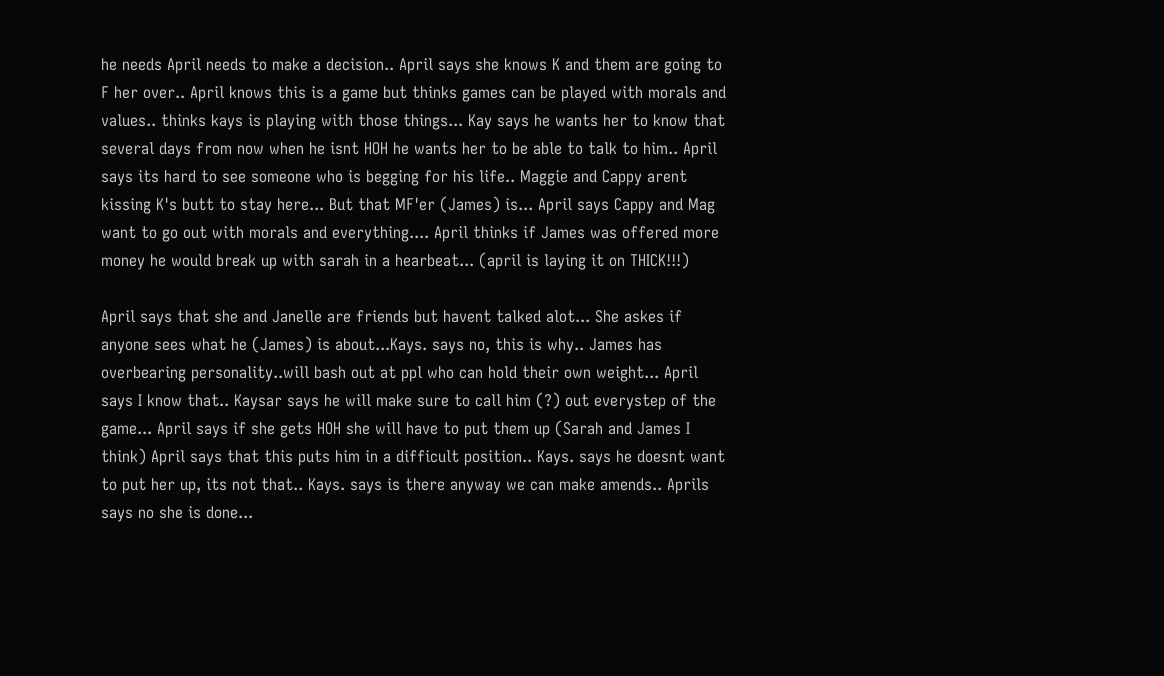he needs April needs to make a decision.. April says she knows K and them are going to F her over.. April knows this is a game but thinks games can be played with morals and values.. thinks kays is playing with those things... Kay says he wants her to know that several days from now when he isnt HOH he wants her to be able to talk to him.. April says its hard to see someone who is begging for his life.. Maggie and Cappy arent kissing K's butt to stay here... But that MF'er (James) is... April says Cappy and Mag want to go out with morals and everything.... April thinks if James was offered more money he would break up with sarah in a hearbeat... (april is laying it on THICK!!!)

April says that she and Janelle are friends but havent talked alot... She askes if anyone sees what he (James) is about...Kays. says no, this is why.. James has overbearing personality..will bash out at ppl who can hold their own weight... April says I know that.. Kaysar says he will make sure to call him (?) out everystep of the game... April says if she gets HOH she will have to put them up (Sarah and James I think) April says that this puts him in a difficult position.. Kays. says he doesnt want to put her up, its not that.. Kays. says is there anyway we can make amends.. Aprils says no she is done...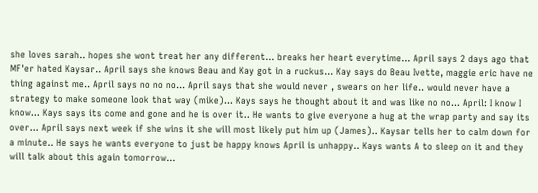she loves sarah.. hopes she wont treat her any different... breaks her heart everytime... April says 2 days ago that MF'er hated Kaysar.. April says she knows Beau and Kay got in a ruckus... Kay says do Beau Ivette, maggie eric have ne thing against me.. April says no no no... April says that she would never , swears on her life.. would never have a strategy to make someone look that way (mike)... Kays says he thought about it and was like no no... April: I know I know... Kays says its come and gone and he is over it.. He wants to give everyone a hug at the wrap party and say its over... April says next week if she wins it she will most likely put him up (James).. Kaysar tells her to calm down for a minute.. He says he wants everyone to just be happy knows April is unhappy.. Kays wants A to sleep on it and they will talk about this again tomorrow...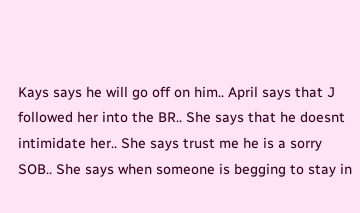Kays says he will go off on him.. April says that J followed her into the BR.. She says that he doesnt intimidate her.. She says trust me he is a sorry SOB.. She says when someone is begging to stay in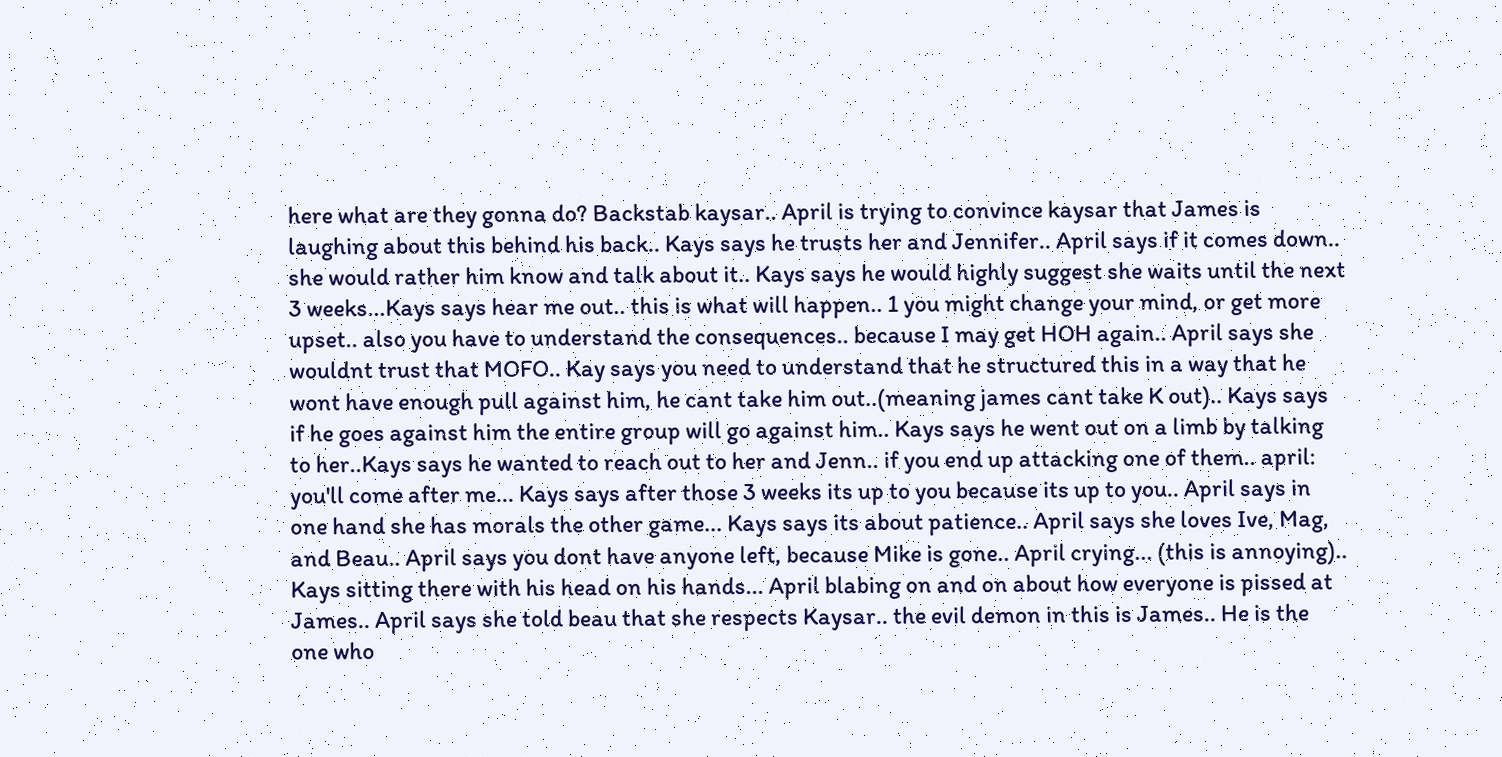here what are they gonna do? Backstab kaysar.. April is trying to convince kaysar that James is laughing about this behind his back.. Kays says he trusts her and Jennifer.. April says if it comes down.. she would rather him know and talk about it.. Kays says he would highly suggest she waits until the next 3 weeks...Kays says hear me out.. this is what will happen.. 1 you might change your mind, or get more upset.. also you have to understand the consequences.. because I may get HOH again.. April says she wouldnt trust that MOFO.. Kay says you need to understand that he structured this in a way that he wont have enough pull against him, he cant take him out..(meaning james cant take K out).. Kays says if he goes against him the entire group will go against him.. Kays says he went out on a limb by talking to her..Kays says he wanted to reach out to her and Jenn.. if you end up attacking one of them.. april: you'll come after me... Kays says after those 3 weeks its up to you because its up to you.. April says in one hand she has morals the other game... Kays says its about patience.. April says she loves Ive, Mag, and Beau.. April says you dont have anyone left, because Mike is gone.. April crying... (this is annoying).. Kays sitting there with his head on his hands... April blabing on and on about how everyone is pissed at James.. April says she told beau that she respects Kaysar.. the evil demon in this is James.. He is the one who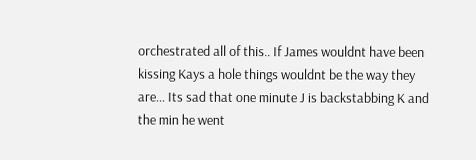orchestrated all of this.. If James wouldnt have been kissing Kays a hole things wouldnt be the way they are... Its sad that one minute J is backstabbing K and the min he went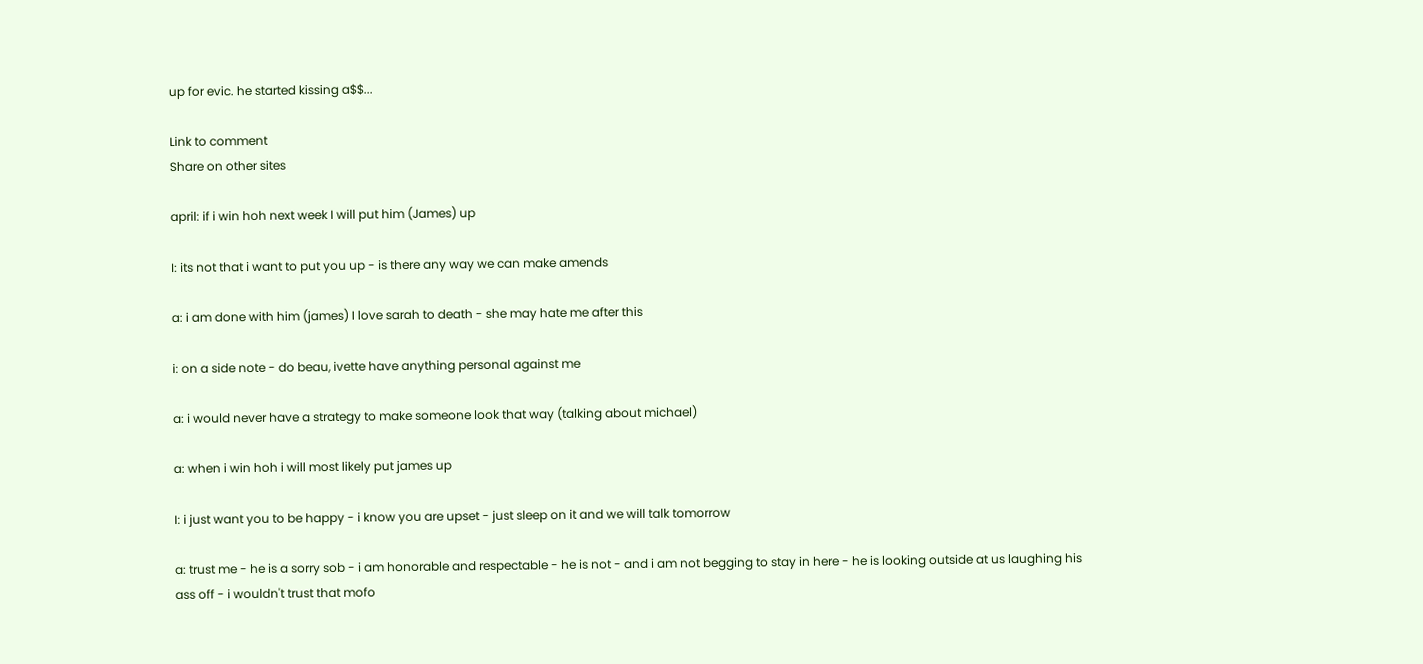up for evic. he started kissing a$$...

Link to comment
Share on other sites

april: if i win hoh next week I will put him (James) up

I: its not that i want to put you up - is there any way we can make amends

a: i am done with him (james) I love sarah to death - she may hate me after this

i: on a side note - do beau, ivette have anything personal against me

a: i would never have a strategy to make someone look that way (talking about michael)

a: when i win hoh i will most likely put james up

I: i just want you to be happy - i know you are upset - just sleep on it and we will talk tomorrow

a: trust me - he is a sorry sob - i am honorable and respectable - he is not - and i am not begging to stay in here - he is looking outside at us laughing his ass off - i wouldn't trust that mofo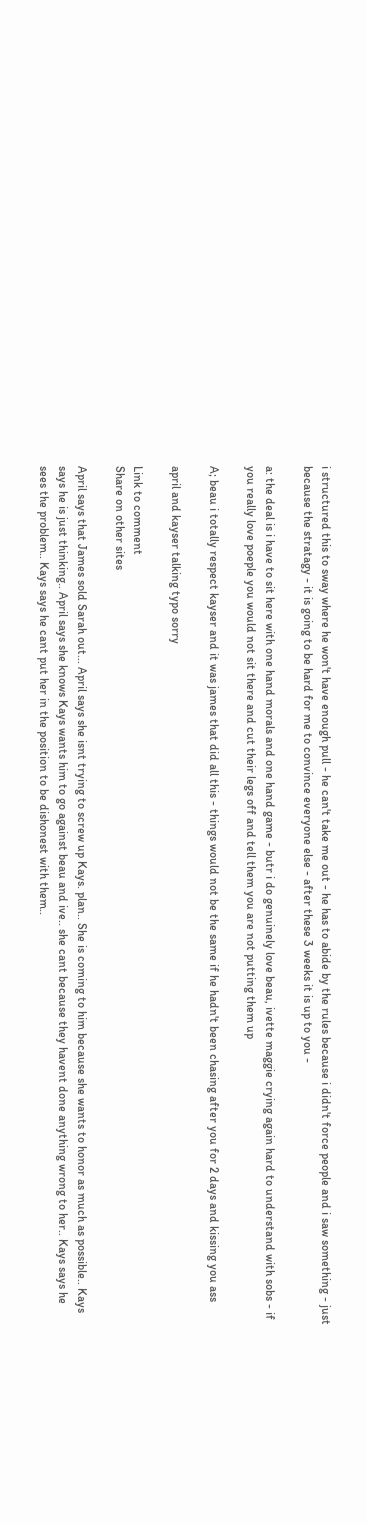i structured this to sway where he won't have enough pull - he can't take me out - he has to abide by the rules because i didn't force people and i saw something - just because the stratagy - it is going to be hard for me to convince everyone else - after these 3 weeks it is up to you -

a: the deal is i have to sit here with one hand morals and one hand game - butr i do genuinely love beau, ivette maggie crying again hard to understand with sobs - if you really love poeple you would not sit there and cut their legs off and tell them you are not putting them up

A; beau i totally respect kayser and it was james that did all this - things would not be the same if he hadn't been chasing after you for 2 days and kissing you ass

april and kayser talking typo sorry

Link to comment
Share on other sites

April says that James sold Sarah out... April says she isnt trying to screw up Kays. plan.. She is coming to him because she wants to honor as much as possible.. Kays says he is just thinking.. April says she knows Kays wants him to go against beau and ive.. she cant because they havent done anything wrong to her.. Kays says he sees the problem.. Kays says he cant put her in the position to be dishonest with them..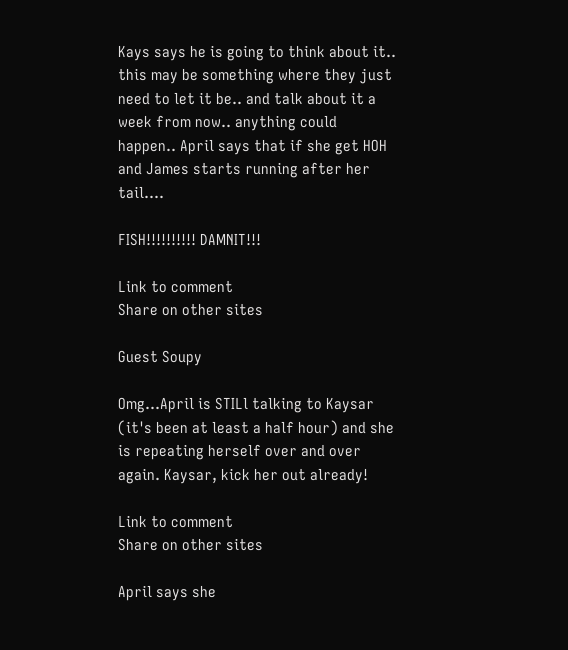Kays says he is going to think about it.. this may be something where they just need to let it be.. and talk about it a week from now.. anything could happen.. April says that if she get HOH and James starts running after her tail....

FISH!!!!!!!!!! DAMNIT!!!

Link to comment
Share on other sites

Guest Soupy

Omg...April is STILl talking to Kaysar (it's been at least a half hour) and she is repeating herself over and over again. Kaysar, kick her out already!

Link to comment
Share on other sites

April says she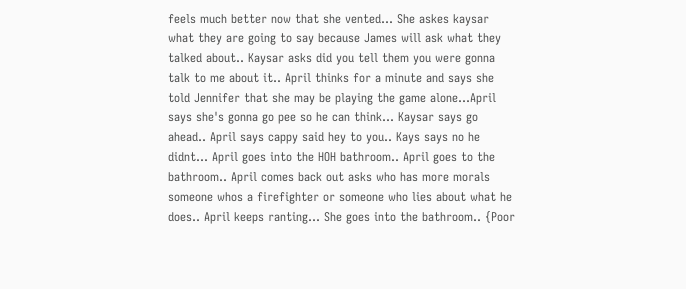feels much better now that she vented... She askes kaysar what they are going to say because James will ask what they talked about.. Kaysar asks did you tell them you were gonna talk to me about it.. April thinks for a minute and says she told Jennifer that she may be playing the game alone...April says she's gonna go pee so he can think... Kaysar says go ahead.. April says cappy said hey to you.. Kays says no he didnt... April goes into the HOH bathroom.. April goes to the bathroom.. April comes back out asks who has more morals someone whos a firefighter or someone who lies about what he does.. April keeps ranting... She goes into the bathroom.. {Poor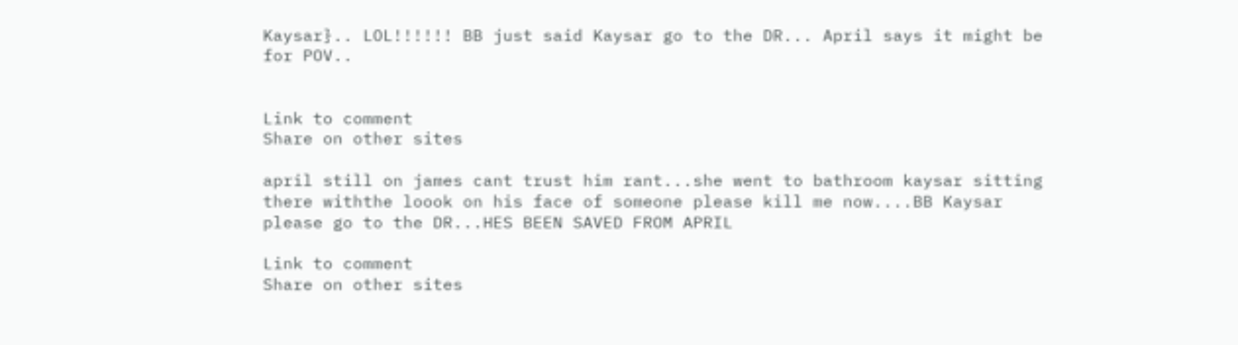Kaysar}.. LOL!!!!!! BB just said Kaysar go to the DR... April says it might be for POV..


Link to comment
Share on other sites

april still on james cant trust him rant...she went to bathroom kaysar sitting there withthe loook on his face of someone please kill me now....BB Kaysar please go to the DR...HES BEEN SAVED FROM APRIL

Link to comment
Share on other sites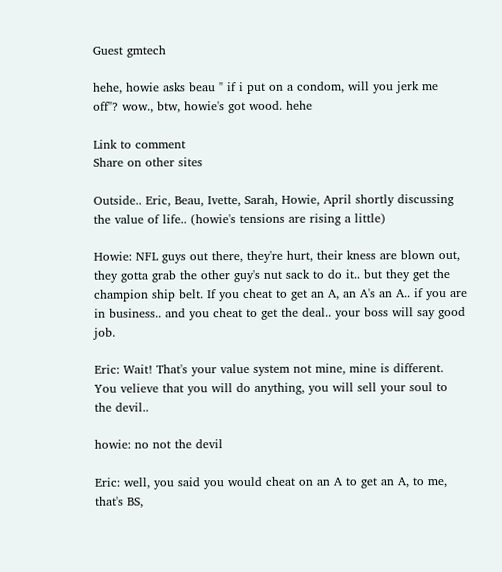Guest gmtech

hehe, howie asks beau " if i put on a condom, will you jerk me off"? wow., btw, howie's got wood. hehe

Link to comment
Share on other sites

Outside.. Eric, Beau, Ivette, Sarah, Howie, April shortly discussing the value of life.. (howie's tensions are rising a little)

Howie: NFL guys out there, they're hurt, their kness are blown out, they gotta grab the other guy's nut sack to do it.. but they get the champion ship belt. If you cheat to get an A, an A's an A.. if you are in business.. and you cheat to get the deal.. your boss will say good job.

Eric: Wait! That's your value system not mine, mine is different. You velieve that you will do anything, you will sell your soul to the devil..

howie: no not the devil

Eric: well, you said you would cheat on an A to get an A, to me, that's BS,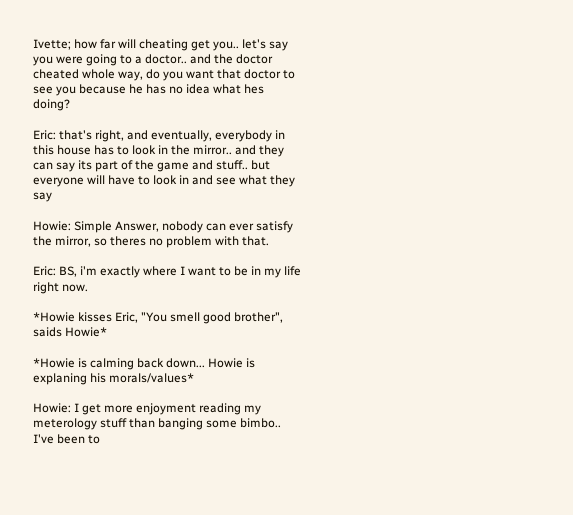Ivette; how far will cheating get you.. let's say you were going to a doctor.. and the doctor cheated whole way, do you want that doctor to see you because he has no idea what hes doing?

Eric: that's right, and eventually, everybody in this house has to look in the mirror.. and they can say its part of the game and stuff.. but everyone will have to look in and see what they say

Howie: Simple Answer, nobody can ever satisfy the mirror, so theres no problem with that.

Eric: BS, i'm exactly where I want to be in my life right now.

*Howie kisses Eric, "You smell good brother", saids Howie*

*Howie is calming back down... Howie is explaning his morals/values*

Howie: I get more enjoyment reading my meterology stuff than banging some bimbo.. I've been to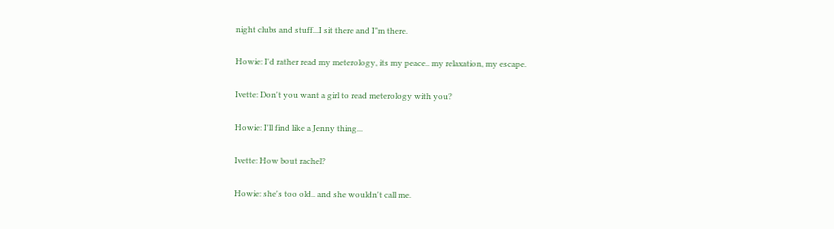night clubs and stuff...I sit there and I"m there.

Howie: I'd rather read my meterology, its my peace.. my relaxation, my escape.

Ivette: Don't you want a girl to read meterology with you?

Howie: I'll find like a Jenny thing...

Ivette: How bout rachel?

Howie: she's too old.. and she wouldn't call me.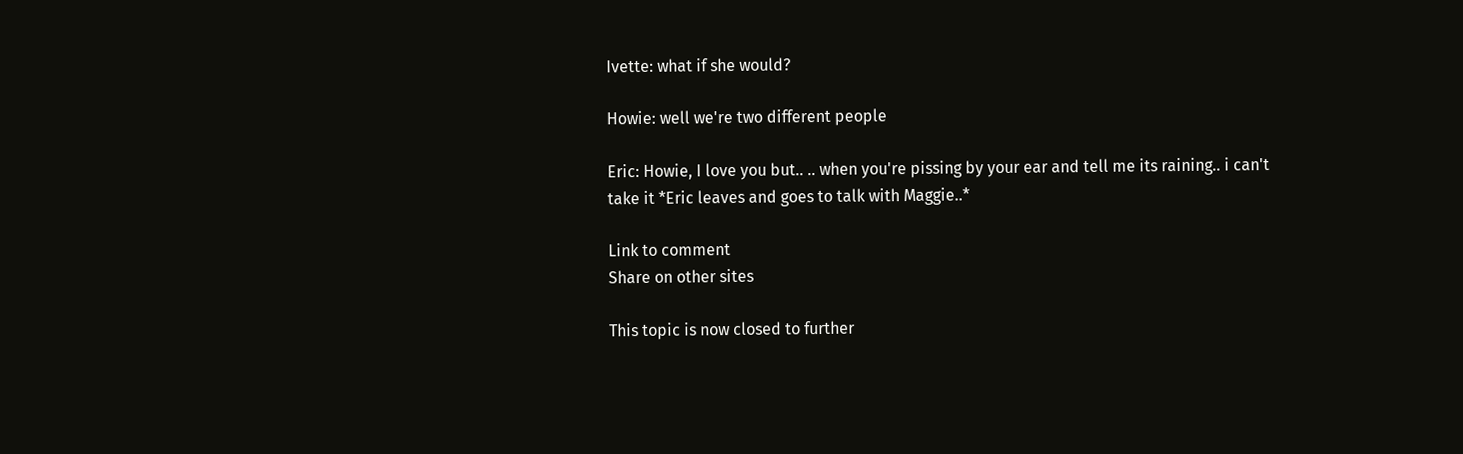Ivette: what if she would?

Howie: well we're two different people

Eric: Howie, I love you but.. .. when you're pissing by your ear and tell me its raining.. i can't take it *Eric leaves and goes to talk with Maggie..*

Link to comment
Share on other sites

This topic is now closed to further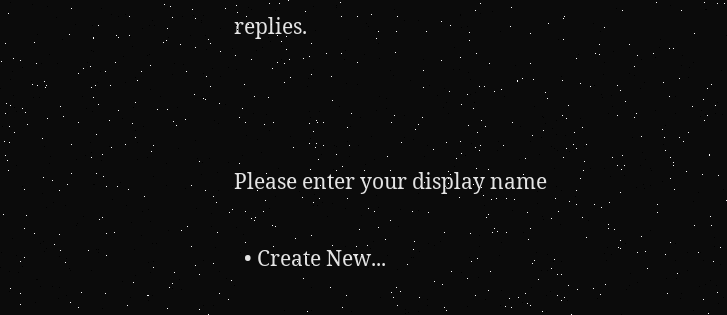replies.



Please enter your display name

  • Create New...